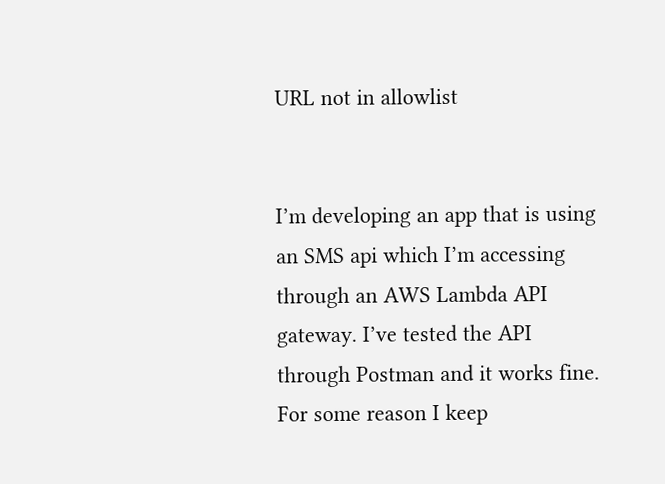URL not in allowlist


I’m developing an app that is using an SMS api which I’m accessing through an AWS Lambda API gateway. I’ve tested the API through Postman and it works fine. For some reason I keep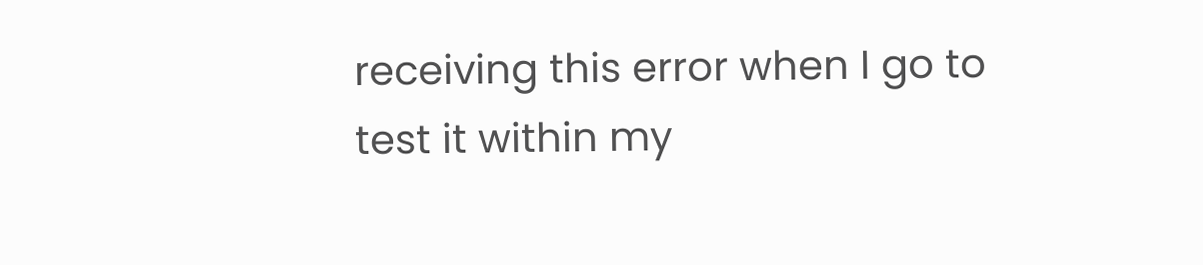receiving this error when I go to test it within my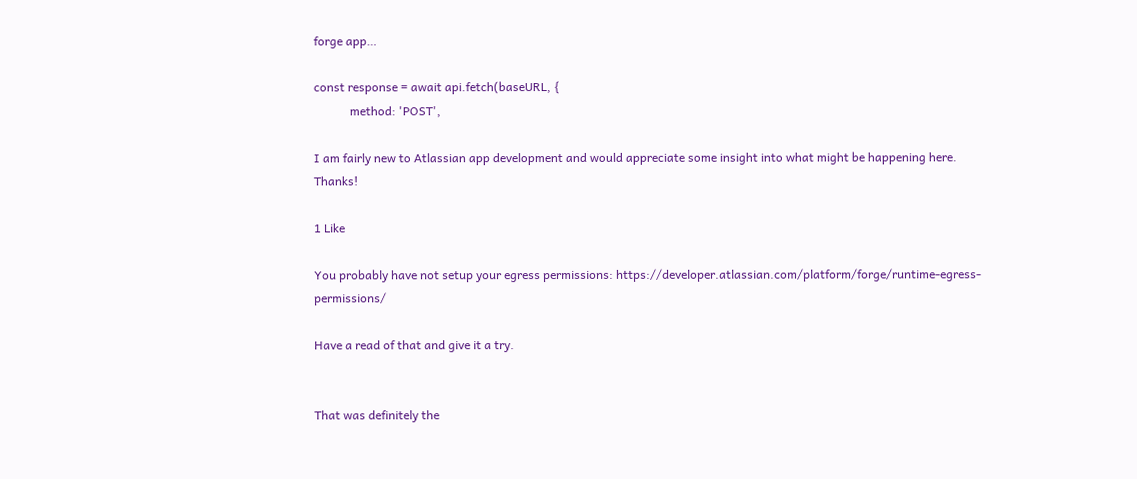forge app…

const response = await api.fetch(baseURL, {
            method: 'POST',

I am fairly new to Atlassian app development and would appreciate some insight into what might be happening here. Thanks!

1 Like

You probably have not setup your egress permissions: https://developer.atlassian.com/platform/forge/runtime-egress-permissions/

Have a read of that and give it a try.


That was definitely the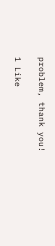problem, thank you!

1 Like